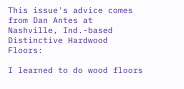This issue's advice comes from Dan Antes at Nashville, Ind.-based Distinctive Hardwood Floors:

I learned to do wood floors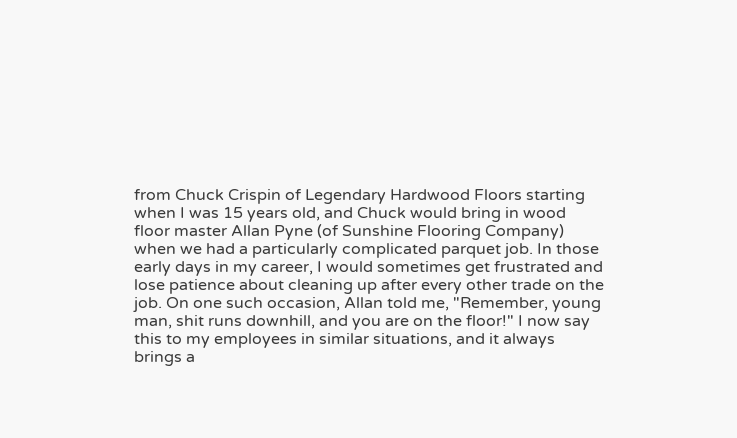from Chuck Crispin of Legendary Hardwood Floors starting when I was 15 years old, and Chuck would bring in wood floor master Allan Pyne (of Sunshine Flooring Company) when we had a particularly complicated parquet job. In those early days in my career, I would sometimes get frustrated and lose patience about cleaning up after every other trade on the job. On one such occasion, Allan told me, "Remember, young man, shit runs downhill, and you are on the floor!" I now say this to my employees in similar situations, and it always brings a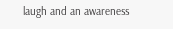laugh and an awareness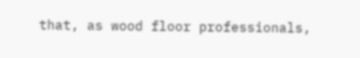that, as wood floor professionals,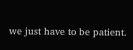we just have to be patient.